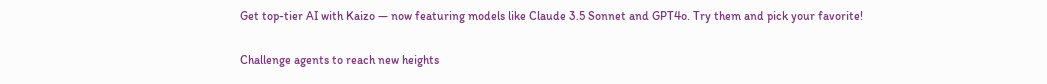Get top-tier AI with Kaizo — now featuring models like Claude 3.5 Sonnet and GPT4o. Try them and pick your favorite!

Challenge agents to reach new heights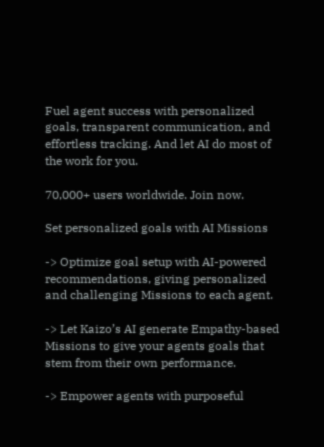Fuel agent success with personalized goals, transparent communication, and effortless tracking. And let AI do most of the work for you.

70,000+ users worldwide. Join now.

Set personalized goals with AI Missions

-> Optimize goal setup with AI-powered recommendations, giving personalized and challenging Missions to each agent.

-> Let Kaizo’s AI generate Empathy-based Missions to give your agents goals that stem from their own performance.

-> Empower agents with purposeful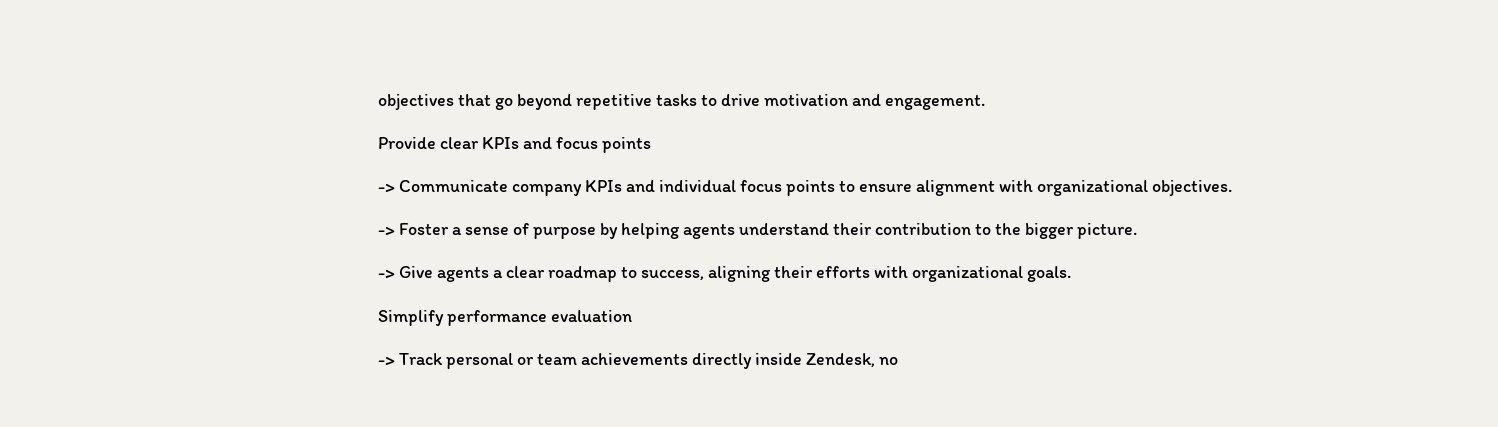objectives that go beyond repetitive tasks to drive motivation and engagement.

Provide clear KPIs and focus points

-> Communicate company KPIs and individual focus points to ensure alignment with organizational objectives.

-> Foster a sense of purpose by helping agents understand their contribution to the bigger picture.

-> Give agents a clear roadmap to success, aligning their efforts with organizational goals.

Simplify performance evaluation

-> Track personal or team achievements directly inside Zendesk, no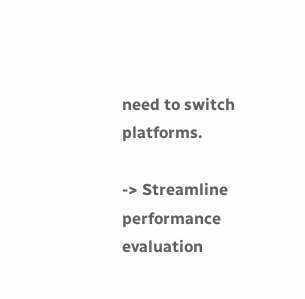need to switch platforms.

-> Streamline performance evaluation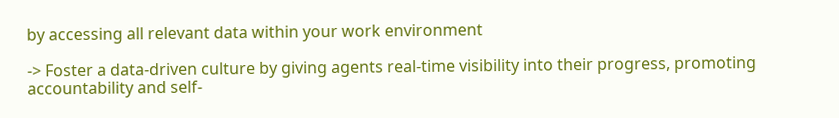by accessing all relevant data within your work environment

-> Foster a data-driven culture by giving agents real-time visibility into their progress, promoting accountability and self-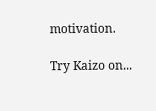motivation.

Try Kaizo on...